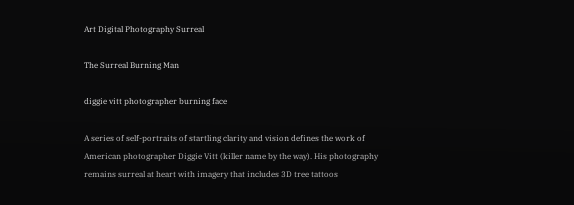Art Digital Photography Surreal

The Surreal Burning Man

diggie vitt photographer burning face

A series of self-portraits of startling clarity and vision defines the work of American photographer Diggie Vitt (killer name by the way). His photography remains surreal at heart with imagery that includes 3D tree tattoos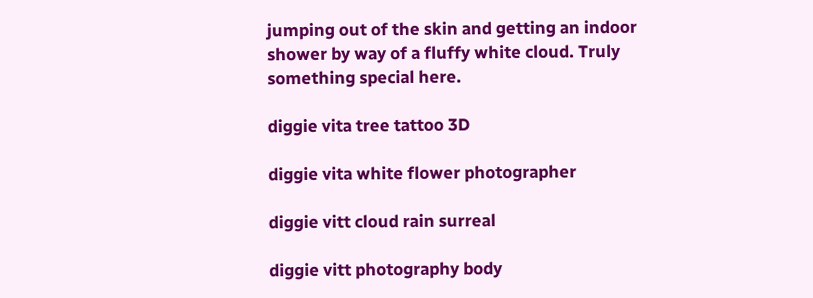jumping out of the skin and getting an indoor shower by way of a fluffy white cloud. Truly something special here.

diggie vita tree tattoo 3D

diggie vita white flower photographer

diggie vitt cloud rain surreal

diggie vitt photography body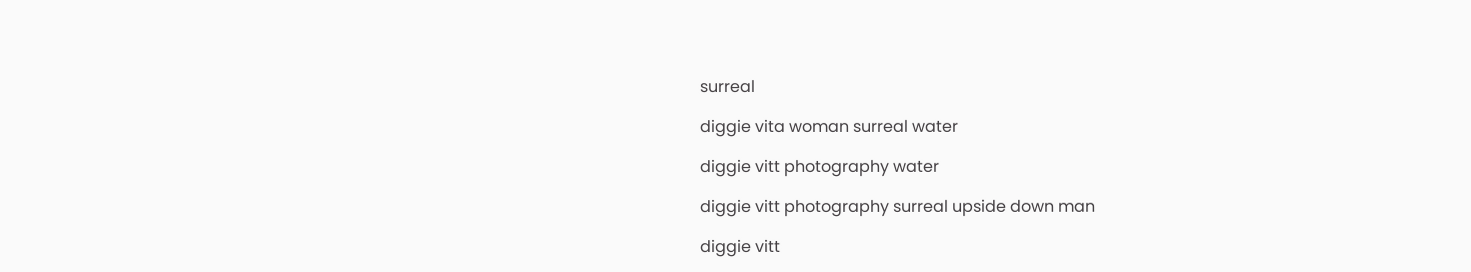surreal

diggie vita woman surreal water

diggie vitt photography water

diggie vitt photography surreal upside down man

diggie vitt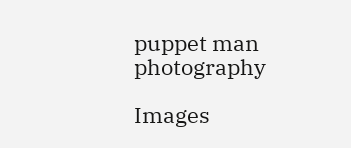puppet man photography

Images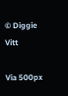© Diggie Vitt

Via 500px